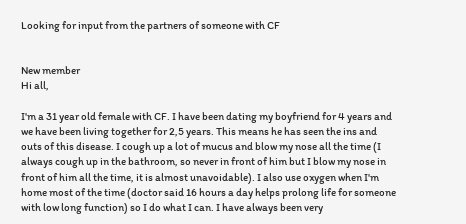Looking for input from the partners of someone with CF


New member
Hi all,

I'm a 31 year old female with CF. I have been dating my boyfriend for 4 years and we have been living together for 2,5 years. This means he has seen the ins and outs of this disease. I cough up a lot of mucus and blow my nose all the time (I always cough up in the bathroom, so never in front of him but I blow my nose in front of him all the time, it is almost unavoidable). I also use oxygen when I'm home most of the time (doctor said 16 hours a day helps prolong life for someone with low long function) so I do what I can. I have always been very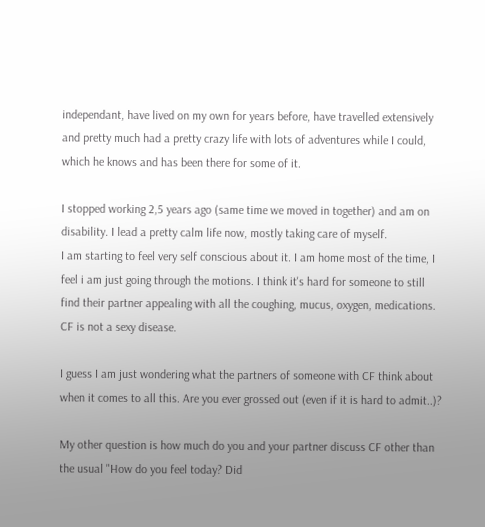independant, have lived on my own for years before, have travelled extensively and pretty much had a pretty crazy life with lots of adventures while I could, which he knows and has been there for some of it.

I stopped working 2,5 years ago (same time we moved in together) and am on disability. I lead a pretty calm life now, mostly taking care of myself.
I am starting to feel very self conscious about it. I am home most of the time, I feel i am just going through the motions. I think it's hard for someone to still find their partner appealing with all the coughing, mucus, oxygen, medications. CF is not a sexy disease.

I guess I am just wondering what the partners of someone with CF think about when it comes to all this. Are you ever grossed out (even if it is hard to admit..)?

My other question is how much do you and your partner discuss CF other than the usual "How do you feel today? Did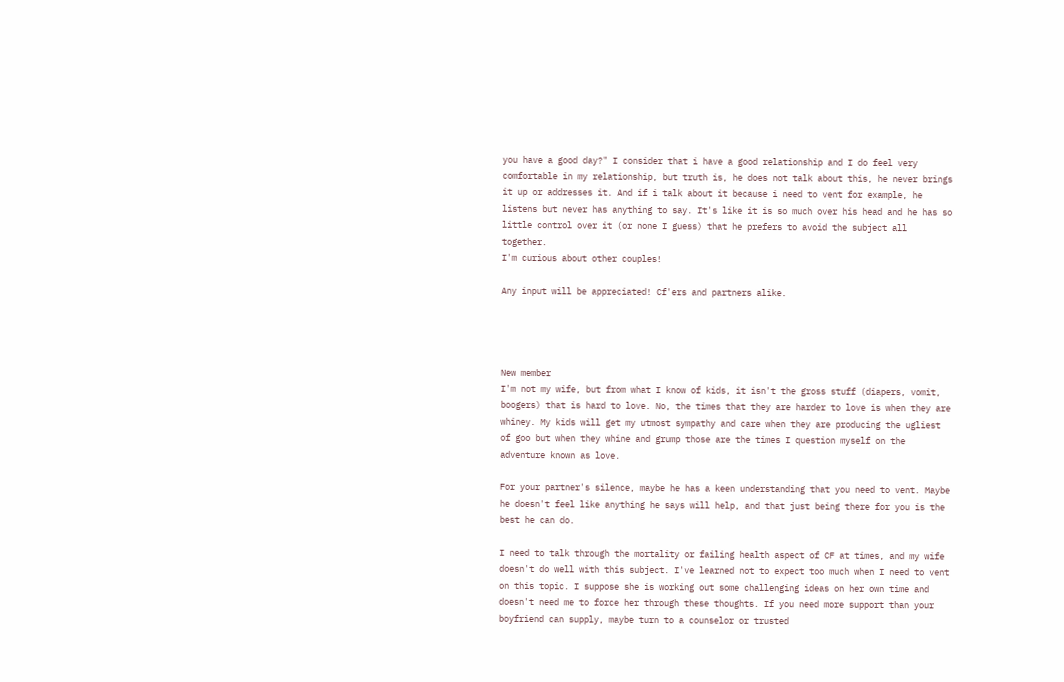you have a good day?" I consider that i have a good relationship and I do feel very comfortable in my relationship, but truth is, he does not talk about this, he never brings it up or addresses it. And if i talk about it because i need to vent for example, he listens but never has anything to say. It's like it is so much over his head and he has so little control over it (or none I guess) that he prefers to avoid the subject all together.
I'm curious about other couples!

Any input will be appreciated! Cf'ers and partners alike.




New member
I'm not my wife, but from what I know of kids, it isn't the gross stuff (diapers, vomit, boogers) that is hard to love. No, the times that they are harder to love is when they are whiney. My kids will get my utmost sympathy and care when they are producing the ugliest of goo but when they whine and grump those are the times I question myself on the adventure known as love.

For your partner's silence, maybe he has a keen understanding that you need to vent. Maybe he doesn't feel like anything he says will help, and that just being there for you is the best he can do.

I need to talk through the mortality or failing health aspect of CF at times, and my wife doesn't do well with this subject. I've learned not to expect too much when I need to vent on this topic. I suppose she is working out some challenging ideas on her own time and doesn't need me to force her through these thoughts. If you need more support than your boyfriend can supply, maybe turn to a counselor or trusted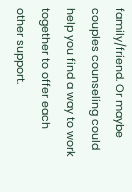family/friend. Or maybe couples counseling could help you find a way to work together to offer each other support.